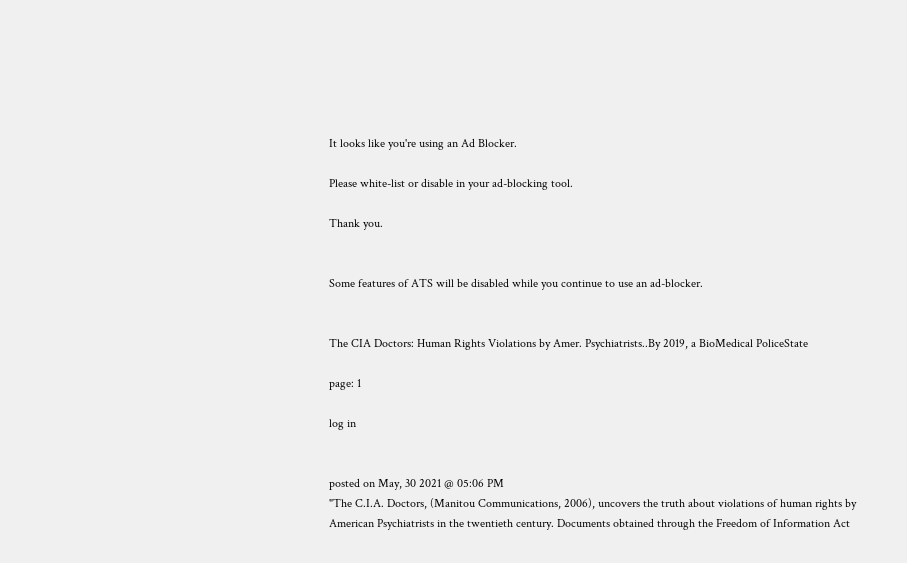It looks like you're using an Ad Blocker.

Please white-list or disable in your ad-blocking tool.

Thank you.


Some features of ATS will be disabled while you continue to use an ad-blocker.


The CIA Doctors: Human Rights Violations by Amer. Psychiatrists..By 2019, a BioMedical PoliceState

page: 1

log in


posted on May, 30 2021 @ 05:06 PM
"The C.I.A. Doctors, (Manitou Communications, 2006), uncovers the truth about violations of human rights by American Psychiatrists in the twentieth century. Documents obtained through the Freedom of Information Act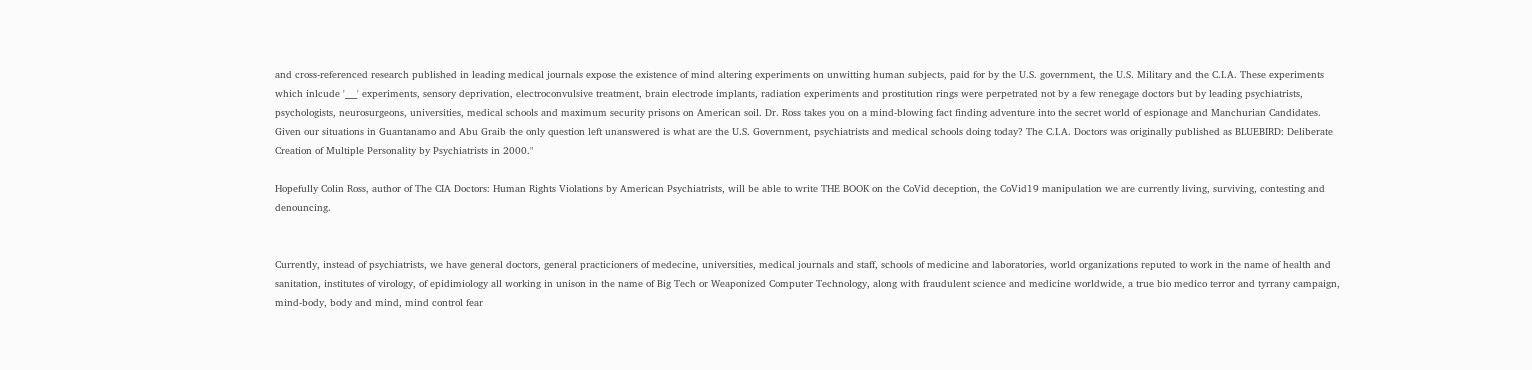and cross-referenced research published in leading medical journals expose the existence of mind altering experiments on unwitting human subjects, paid for by the U.S. government, the U.S. Military and the C.I.A. These experiments which inlcude '___' experiments, sensory deprivation, electroconvulsive treatment, brain electrode implants, radiation experiments and prostitution rings were perpetrated not by a few renegage doctors but by leading psychiatrists, psychologists, neurosurgeons, universities, medical schools and maximum security prisons on American soil. Dr. Ross takes you on a mind-blowing fact finding adventure into the secret world of espionage and Manchurian Candidates. Given our situations in Guantanamo and Abu Graib the only question left unanswered is what are the U.S. Government, psychiatrists and medical schools doing today? The C.I.A. Doctors was originally published as BLUEBIRD: Deliberate Creation of Multiple Personality by Psychiatrists in 2000."

Hopefully Colin Ross, author of The CIA Doctors: Human Rights Violations by American Psychiatrists, will be able to write THE BOOK on the CoVid deception, the CoVid19 manipulation we are currently living, surviving, contesting and denouncing.


Currently, instead of psychiatrists, we have general doctors, general practicioners of medecine, universities, medical journals and staff, schools of medicine and laboratories, world organizations reputed to work in the name of health and sanitation, institutes of virology, of epidimiology all working in unison in the name of Big Tech or Weaponized Computer Technology, along with fraudulent science and medicine worldwide, a true bio medico terror and tyrrany campaign, mind-body, body and mind, mind control fear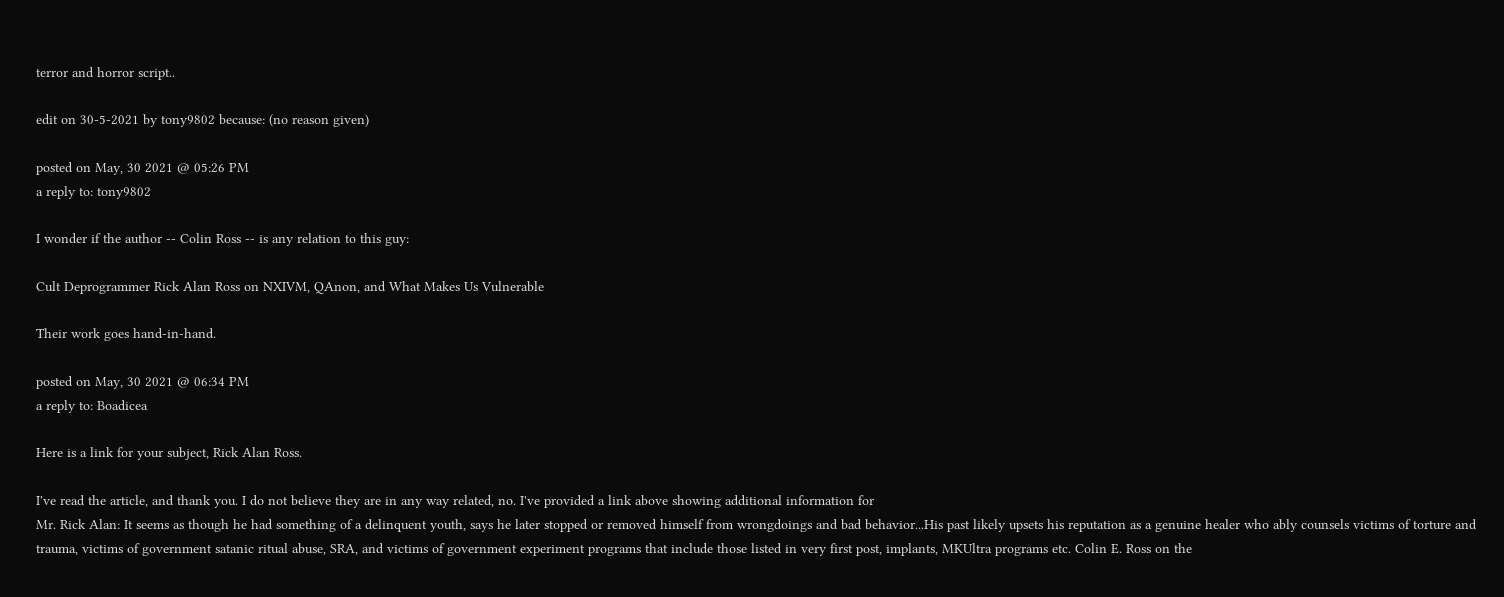terror and horror script..

edit on 30-5-2021 by tony9802 because: (no reason given)

posted on May, 30 2021 @ 05:26 PM
a reply to: tony9802

I wonder if the author -- Colin Ross -- is any relation to this guy:

Cult Deprogrammer Rick Alan Ross on NXIVM, QAnon, and What Makes Us Vulnerable

Their work goes hand-in-hand.

posted on May, 30 2021 @ 06:34 PM
a reply to: Boadicea

Here is a link for your subject, Rick Alan Ross.

I've read the article, and thank you. I do not believe they are in any way related, no. I've provided a link above showing additional information for
Mr. Rick Alan: It seems as though he had something of a delinquent youth, says he later stopped or removed himself from wrongdoings and bad behavior...His past likely upsets his reputation as a genuine healer who ably counsels victims of torture and trauma, victims of government satanic ritual abuse, SRA, and victims of government experiment programs that include those listed in very first post, implants, MKUltra programs etc. Colin E. Ross on the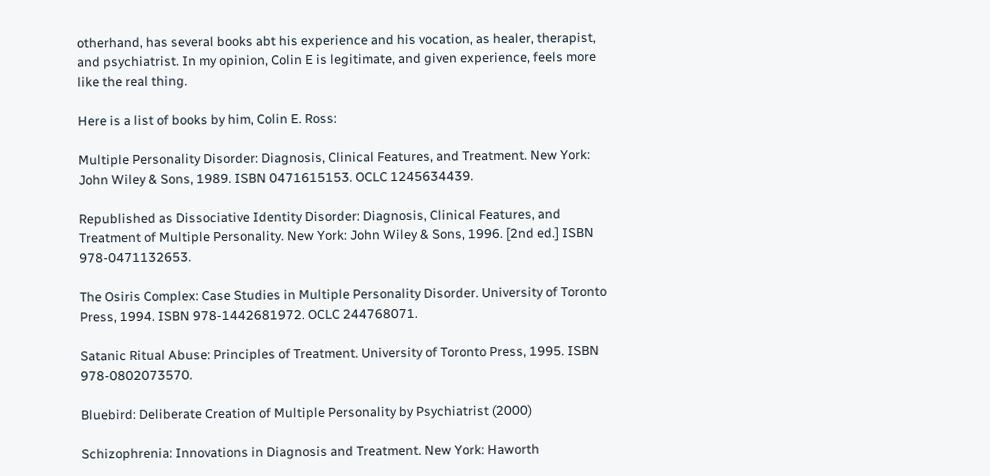otherhand, has several books abt his experience and his vocation, as healer, therapist, and psychiatrist. In my opinion, Colin E is legitimate, and given experience, feels more like the real thing.

Here is a list of books by him, Colin E. Ross:

Multiple Personality Disorder: Diagnosis, Clinical Features, and Treatment. New York: John Wiley & Sons, 1989. ISBN 0471615153. OCLC 1245634439.

Republished as Dissociative Identity Disorder: Diagnosis, Clinical Features, and Treatment of Multiple Personality. New York: John Wiley & Sons, 1996. [2nd ed.] ISBN 978-0471132653.

The Osiris Complex: Case Studies in Multiple Personality Disorder. University of Toronto Press, 1994. ISBN 978-1442681972. OCLC 244768071.

Satanic Ritual Abuse: Principles of Treatment. University of Toronto Press, 1995. ISBN 978-0802073570.

Bluebird: Deliberate Creation of Multiple Personality by Psychiatrist (2000)

Schizophrenia: Innovations in Diagnosis and Treatment. New York: Haworth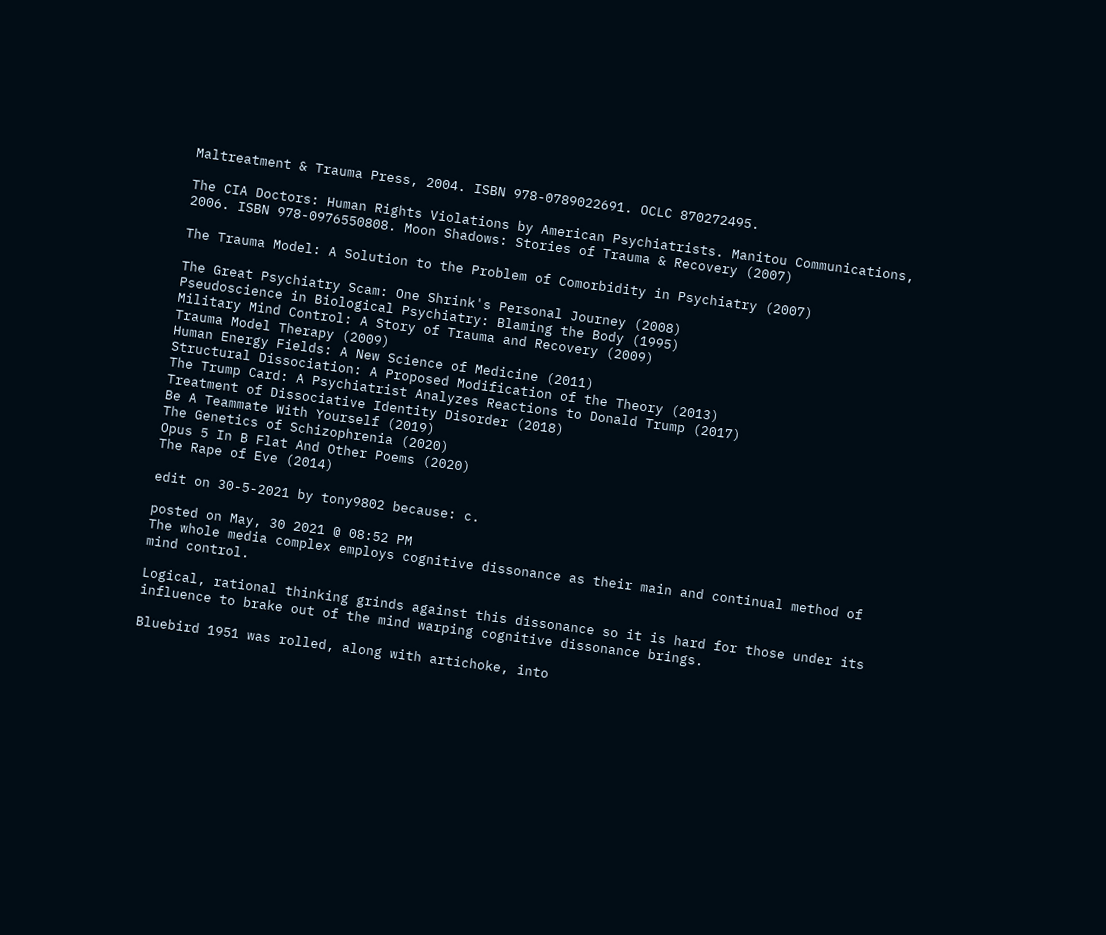Maltreatment & Trauma Press, 2004. ISBN 978-0789022691. OCLC 870272495.

The CIA Doctors: Human Rights Violations by American Psychiatrists. Manitou Communications, 2006. ISBN 978-0976550808. Moon Shadows: Stories of Trauma & Recovery (2007)

The Trauma Model: A Solution to the Problem of Comorbidity in Psychiatry (2007)

The Great Psychiatry Scam: One Shrink's Personal Journey (2008)
Pseudoscience in Biological Psychiatry: Blaming the Body (1995)
Military Mind Control: A Story of Trauma and Recovery (2009)
Trauma Model Therapy (2009)
Human Energy Fields: A New Science of Medicine (2011)
Structural Dissociation: A Proposed Modification of the Theory (2013)
The Trump Card: A Psychiatrist Analyzes Reactions to Donald Trump (2017)
Treatment of Dissociative Identity Disorder (2018)
Be A Teammate With Yourself (2019)
The Genetics of Schizophrenia (2020)
Opus 5 In B Flat And Other Poems (2020)
The Rape of Eve (2014)

edit on 30-5-2021 by tony9802 because: c.

posted on May, 30 2021 @ 08:52 PM
The whole media complex employs cognitive dissonance as their main and continual method of mind control.

Logical, rational thinking grinds against this dissonance so it is hard for those under its influence to brake out of the mind warping cognitive dissonance brings.

Bluebird 1951 was rolled, along with artichoke, into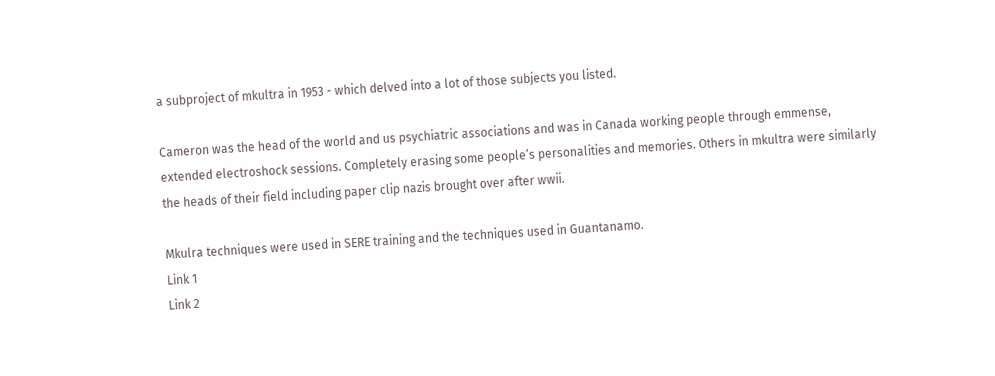a subproject of mkultra in 1953 - which delved into a lot of those subjects you listed.

Cameron was the head of the world and us psychiatric associations and was in Canada working people through emmense, extended electroshock sessions. Completely erasing some people’s personalities and memories. Others in mkultra were similarly the heads of their field including paper clip nazis brought over after wwii.

Mkulra techniques were used in SERE training and the techniques used in Guantanamo.
Link 1
Link 2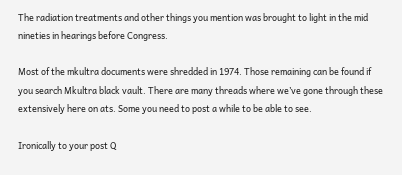The radiation treatments and other things you mention was brought to light in the mid nineties in hearings before Congress.

Most of the mkultra documents were shredded in 1974. Those remaining can be found if you search Mkultra black vault. There are many threads where we’ve gone through these extensively here on ats. Some you need to post a while to be able to see.

Ironically to your post Q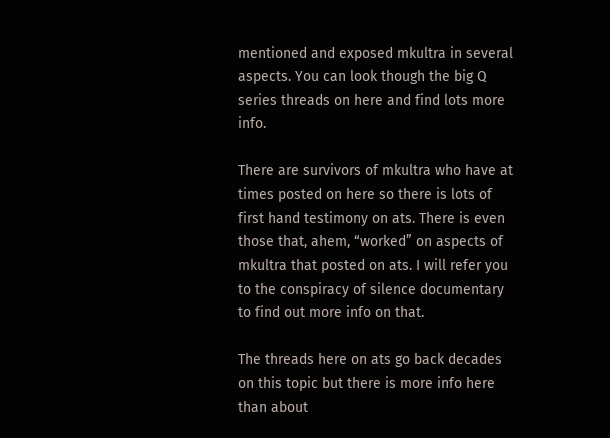mentioned and exposed mkultra in several aspects. You can look though the big Q series threads on here and find lots more info.

There are survivors of mkultra who have at times posted on here so there is lots of first hand testimony on ats. There is even those that, ahem, “worked” on aspects of mkultra that posted on ats. I will refer you to the conspiracy of silence documentary to find out more info on that.

The threads here on ats go back decades on this topic but there is more info here than about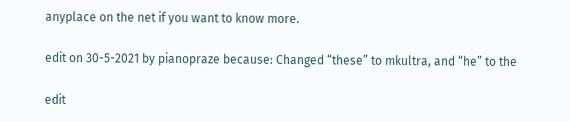anyplace on the net if you want to know more.

edit on 30-5-2021 by pianopraze because: Changed “these” to mkultra, and “he” to the

edit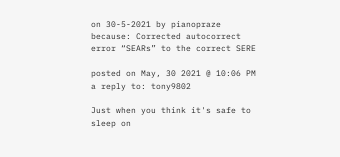on 30-5-2021 by pianopraze because: Corrected autocorrect error “SEARs” to the correct SERE

posted on May, 30 2021 @ 10:06 PM
a reply to: tony9802

Just when you think it's safe to sleep on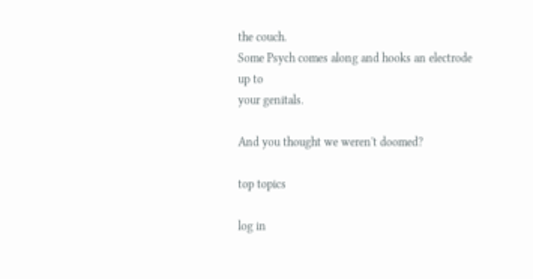the couch.
Some Psych comes along and hooks an electrode up to
your genitals.

And you thought we weren't doomed?

top topics

log in